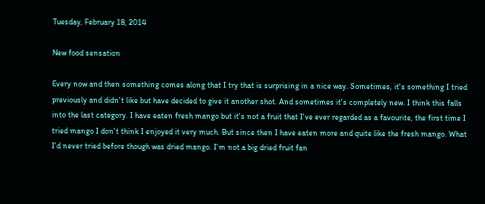Tuesday, February 18, 2014

New food sensation

Every now and then something comes along that I try that is surprising in a nice way. Sometimes, it's something I tried previously and didn't like but have decided to give it another shot. And sometimes it's completely new. I think this falls into the last category. I have eaten fresh mango but it's not a fruit that I've ever regarded as a favourite, the first time I tried mango I don't think I enjoyed it very much. But since then I have eaten more and quite like the fresh mango. What I'd never tried before though was dried mango. I'm not a big dried fruit fan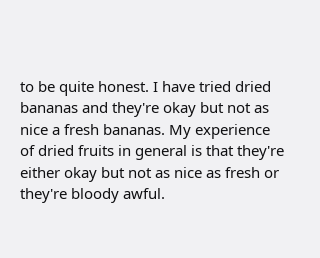to be quite honest. I have tried dried bananas and they're okay but not as nice a fresh bananas. My experience of dried fruits in general is that they're either okay but not as nice as fresh or they're bloody awful.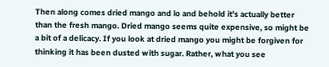Then along comes dried mango and lo and behold it's actually better than the fresh mango. Dried mango seems quite expensive, so might be a bit of a delicacy. If you look at dried mango you might be forgiven for thinking it has been dusted with sugar. Rather, what you see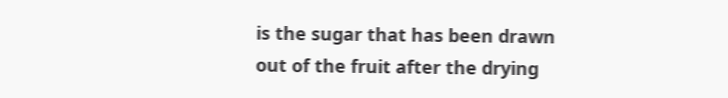is the sugar that has been drawn out of the fruit after the drying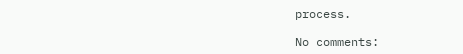process.

No comments: